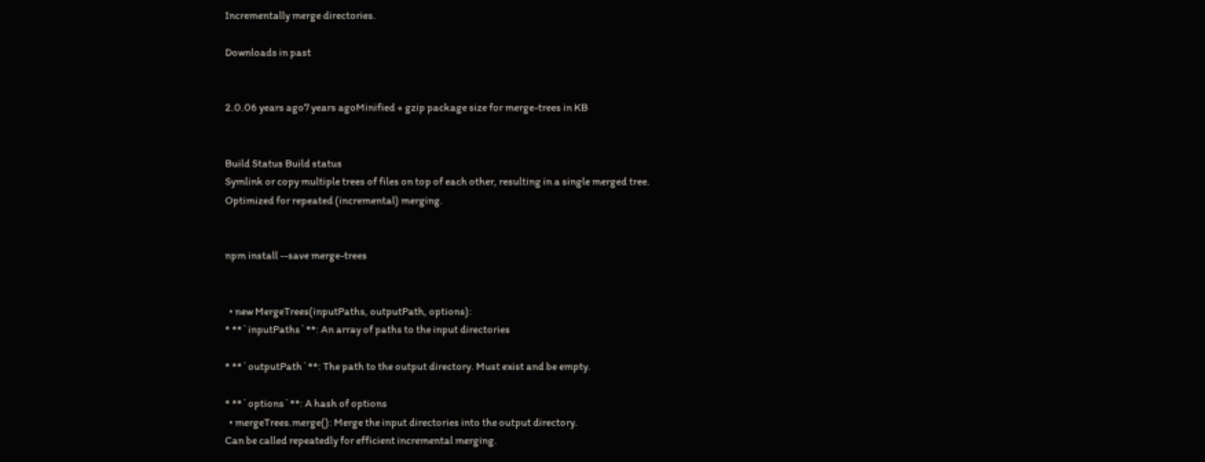Incrementally merge directories.

Downloads in past


2.0.06 years ago7 years agoMinified + gzip package size for merge-trees in KB


Build Status Build status
Symlink or copy multiple trees of files on top of each other, resulting in a single merged tree.
Optimized for repeated (incremental) merging.


npm install --save merge-trees


  • new MergeTrees(inputPaths, outputPath, options):
* **`inputPaths`**: An array of paths to the input directories

* **`outputPath`**: The path to the output directory. Must exist and be empty.

* **`options`**: A hash of options
  • mergeTrees.merge(): Merge the input directories into the output directory.
Can be called repeatedly for efficient incremental merging.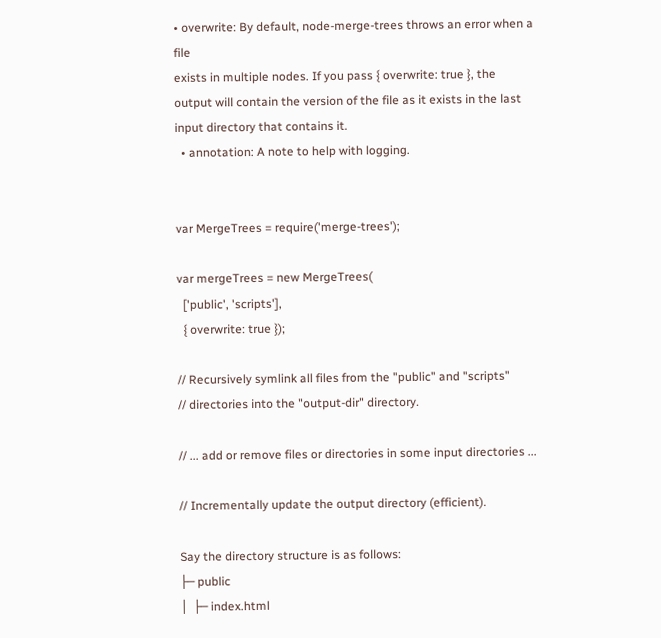• overwrite: By default, node-merge-trees throws an error when a file
exists in multiple nodes. If you pass { overwrite: true }, the output will contain the version of the file as it exists in the last input directory that contains it.
  • annotation: A note to help with logging.


var MergeTrees = require('merge-trees');

var mergeTrees = new MergeTrees(
  ['public', 'scripts'],
  { overwrite: true });

// Recursively symlink all files from the "public" and "scripts"
// directories into the "output-dir" directory.

// ... add or remove files or directories in some input directories ...

// Incrementally update the output directory (efficient).

Say the directory structure is as follows:
├─ public
│  ├─ index.html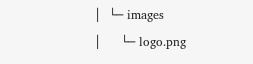│  └─ images
│     └─ logo.png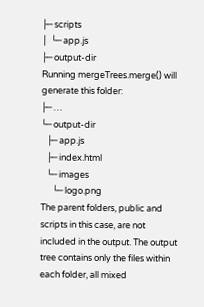├─ scripts
│  └─ app.js
├─ output-dir
Running mergeTrees.merge() will generate this folder:
├─ …
└─ output-dir
   ├─ app.js
   ├─ index.html
   └─ images
      └─ logo.png
The parent folders, public and scripts in this case, are not included in the output. The output tree contains only the files within each folder, all mixed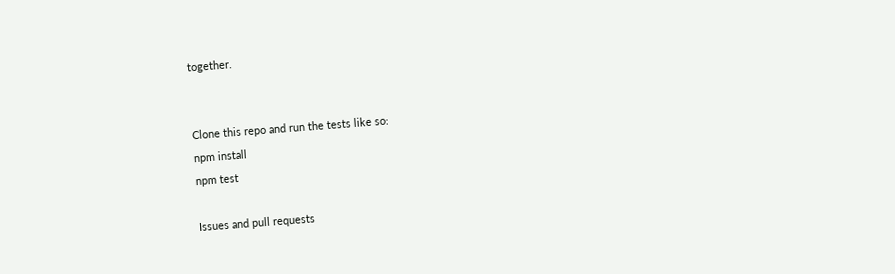together.


Clone this repo and run the tests like so:
npm install
npm test

Issues and pull requests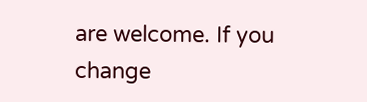are welcome. If you change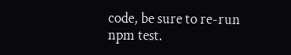code, be sure to re-run npm test.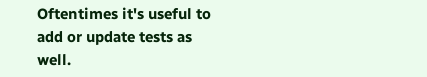Oftentimes it's useful to add or update tests as well.